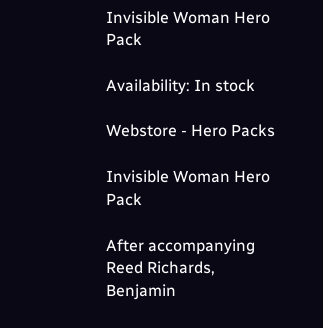Invisible Woman Hero Pack

Availability: In stock

Webstore - Hero Packs

Invisible Woman Hero Pack

After accompanying Reed Richards, Benjamin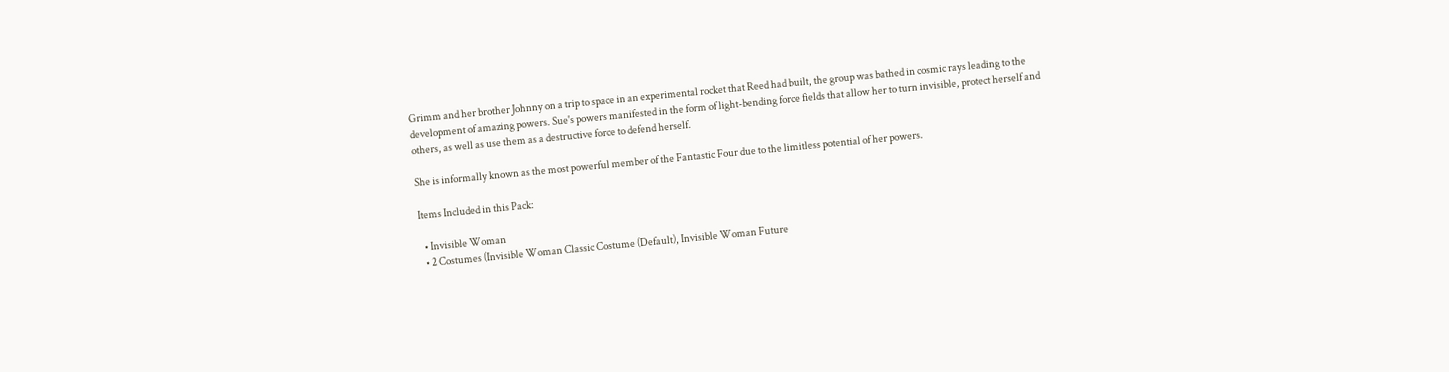Grimm and her brother Johnny on a trip to space in an experimental rocket that Reed had built, the group was bathed in cosmic rays leading to the development of amazing powers. Sue's powers manifested in the form of light-bending force fields that allow her to turn invisible, protect herself and others, as well as use them as a destructive force to defend herself.

She is informally known as the most powerful member of the Fantastic Four due to the limitless potential of her powers.

Items Included in this Pack:

  • Invisible Woman
  • 2 Costumes (Invisible Woman Classic Costume (Default), Invisible Woman Future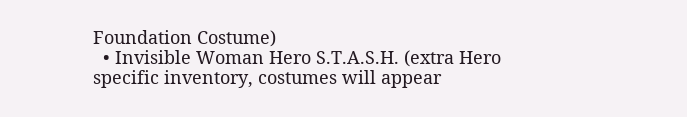Foundation Costume)
  • Invisible Woman Hero S.T.A.S.H. (extra Hero specific inventory, costumes will appear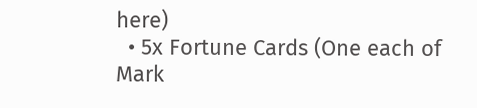here)
  • 5x Fortune Cards (One each of Mark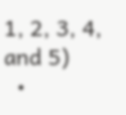1, 2, 3, 4, and 5)
  •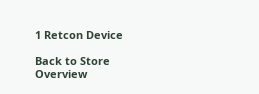1 Retcon Device

Back to Store Overview